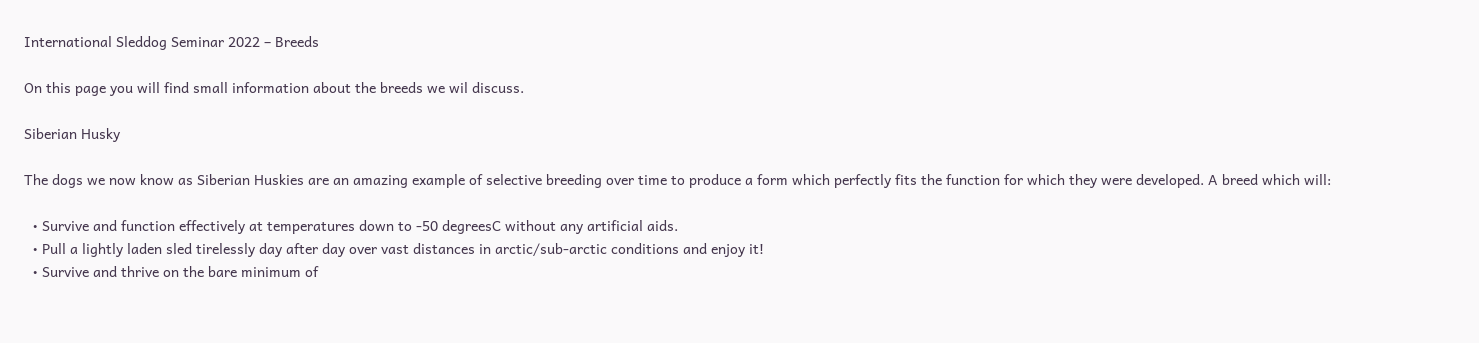International Sleddog Seminar 2022 – Breeds

On this page you will find small information about the breeds we wil discuss.

Siberian Husky

The dogs we now know as Siberian Huskies are an amazing example of selective breeding over time to produce a form which perfectly fits the function for which they were developed. A breed which will:

  • Survive and function effectively at temperatures down to -50 degreesC without any artificial aids.
  • Pull a lightly laden sled tirelessly day after day over vast distances in arctic/sub-arctic conditions and enjoy it!
  • Survive and thrive on the bare minimum of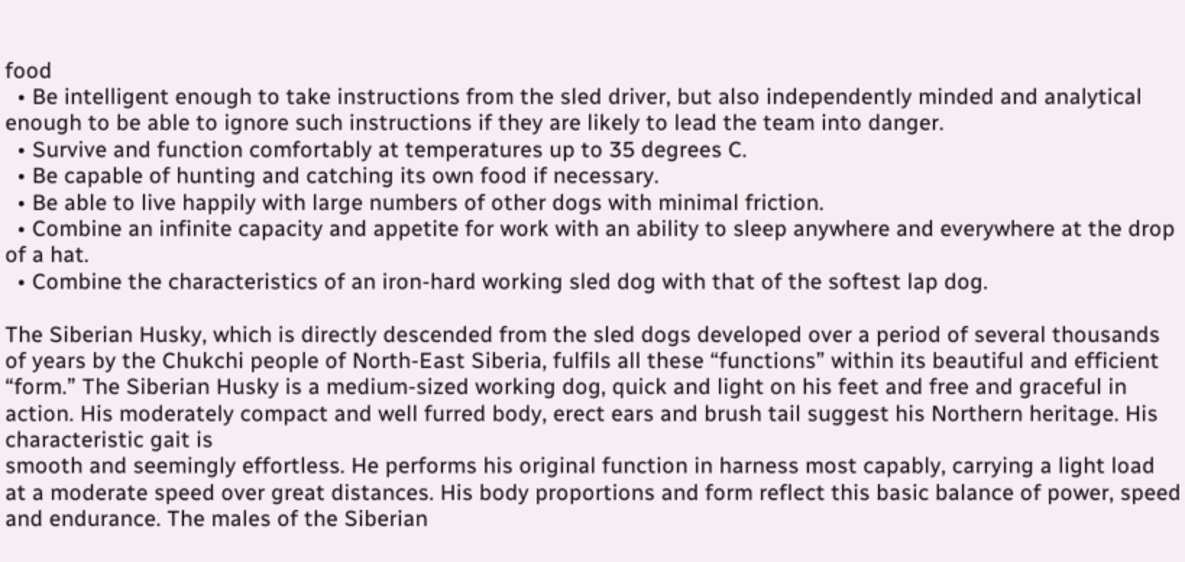food
  • Be intelligent enough to take instructions from the sled driver, but also independently minded and analytical enough to be able to ignore such instructions if they are likely to lead the team into danger.
  • Survive and function comfortably at temperatures up to 35 degrees C.
  • Be capable of hunting and catching its own food if necessary.
  • Be able to live happily with large numbers of other dogs with minimal friction.
  • Combine an infinite capacity and appetite for work with an ability to sleep anywhere and everywhere at the drop of a hat.
  • Combine the characteristics of an iron-hard working sled dog with that of the softest lap dog.

The Siberian Husky, which is directly descended from the sled dogs developed over a period of several thousands of years by the Chukchi people of North-East Siberia, fulfils all these “functions” within its beautiful and efficient “form.” The Siberian Husky is a medium-sized working dog, quick and light on his feet and free and graceful in action. His moderately compact and well furred body, erect ears and brush tail suggest his Northern heritage. His characteristic gait is
smooth and seemingly effortless. He performs his original function in harness most capably, carrying a light load at a moderate speed over great distances. His body proportions and form reflect this basic balance of power, speed and endurance. The males of the Siberian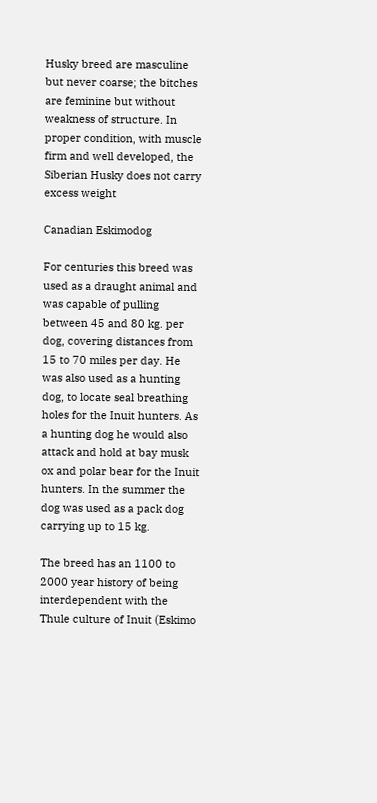Husky breed are masculine but never coarse; the bitches are feminine but without weakness of structure. In proper condition, with muscle firm and well developed, the Siberian Husky does not carry excess weight

Canadian Eskimodog

For centuries this breed was used as a draught animal and was capable of pulling between 45 and 80 kg. per dog, covering distances from 15 to 70 miles per day. He was also used as a hunting dog, to locate seal breathing holes for the Inuit hunters. As a hunting dog he would also attack and hold at bay musk ox and polar bear for the Inuit hunters. In the summer the dog was used as a pack dog carrying up to 15 kg.

The breed has an 1100 to 2000 year history of being interdependent with the Thule culture of Inuit (Eskimo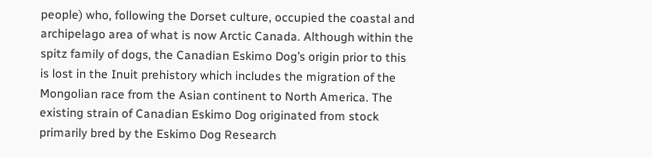people) who, following the Dorset culture, occupied the coastal and archipelago area of what is now Arctic Canada. Although within the spitz family of dogs, the Canadian Eskimo Dog’s origin prior to this is lost in the Inuit prehistory which includes the migration of the Mongolian race from the Asian continent to North America. The existing strain of Canadian Eskimo Dog originated from stock primarily bred by the Eskimo Dog Research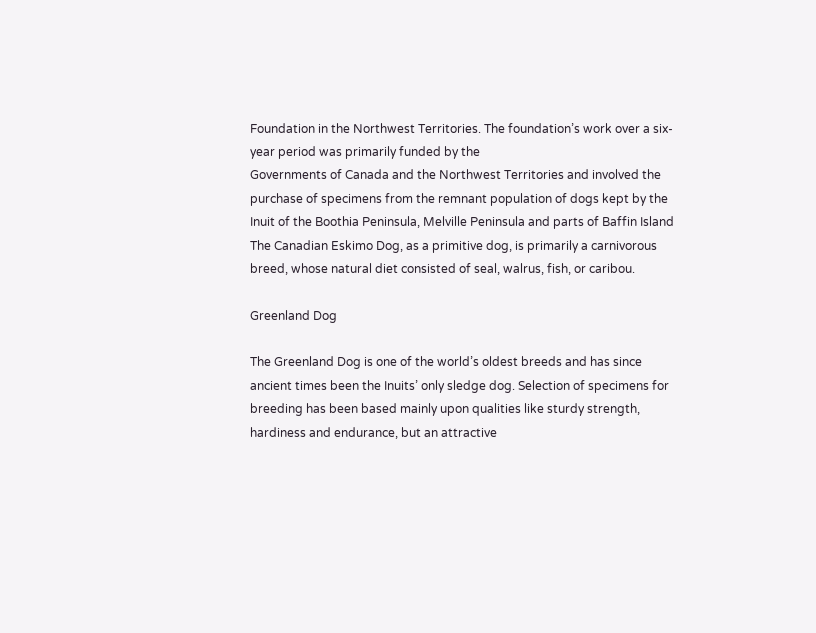Foundation in the Northwest Territories. The foundation’s work over a six-year period was primarily funded by the
Governments of Canada and the Northwest Territories and involved the purchase of specimens from the remnant population of dogs kept by the Inuit of the Boothia Peninsula, Melville Peninsula and parts of Baffin Island The Canadian Eskimo Dog, as a primitive dog, is primarily a carnivorous breed, whose natural diet consisted of seal, walrus, fish, or caribou.

Greenland Dog

The Greenland Dog is one of the world’s oldest breeds and has since ancient times been the Inuits’ only sledge dog. Selection of specimens for breeding has been based mainly upon qualities like sturdy strength, hardiness and endurance, but an attractive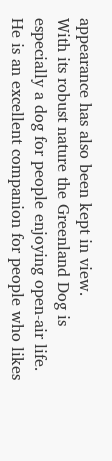appearance has also been kept in view.
With its robust nature the Greenland Dog is especially a dog for people enjoying open-air life. He is an excellent companion for people who likes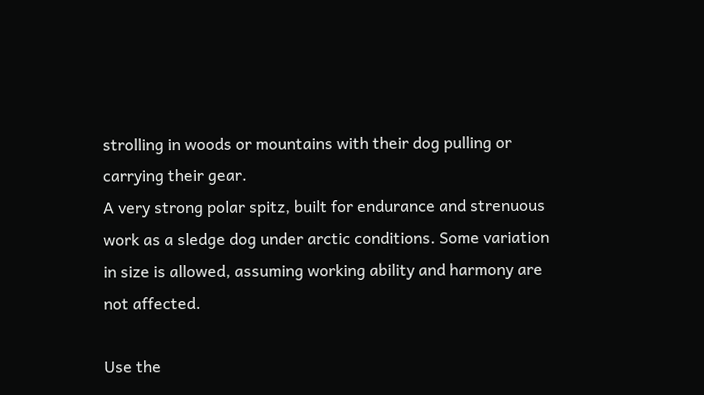strolling in woods or mountains with their dog pulling or carrying their gear.
A very strong polar spitz, built for endurance and strenuous work as a sledge dog under arctic conditions. Some variation in size is allowed, assuming working ability and harmony are not affected.

Use the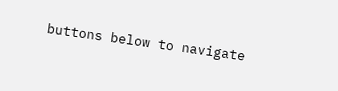buttons below to navigate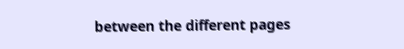between the different pages